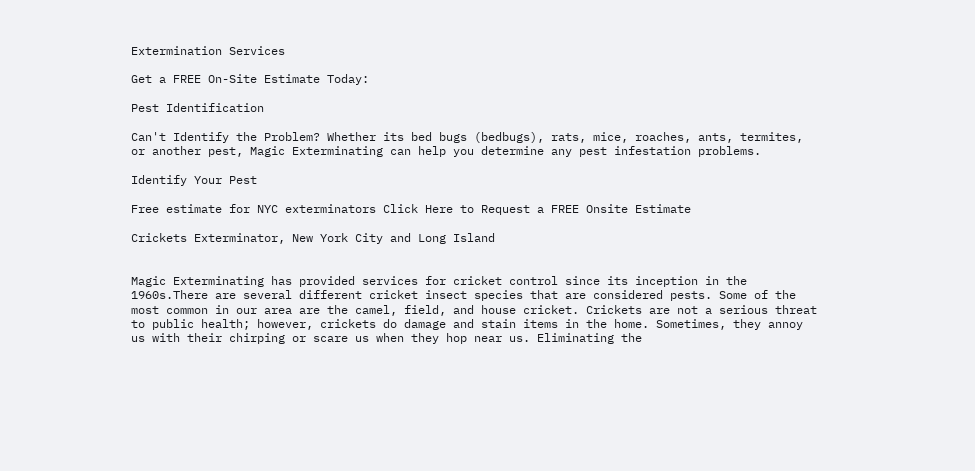Extermination Services

Get a FREE On-Site Estimate Today:

Pest Identification

Can't Identify the Problem? Whether its bed bugs (bedbugs), rats, mice, roaches, ants, termites, or another pest, Magic Exterminating can help you determine any pest infestation problems.

Identify Your Pest

Free estimate for NYC exterminators Click Here to Request a FREE Onsite Estimate

Crickets Exterminator, New York City and Long Island


Magic Exterminating has provided services for cricket control since its inception in the 1960s.There are several different cricket insect species that are considered pests. Some of the most common in our area are the camel, field, and house cricket. Crickets are not a serious threat to public health; however, crickets do damage and stain items in the home. Sometimes, they annoy us with their chirping or scare us when they hop near us. Eliminating the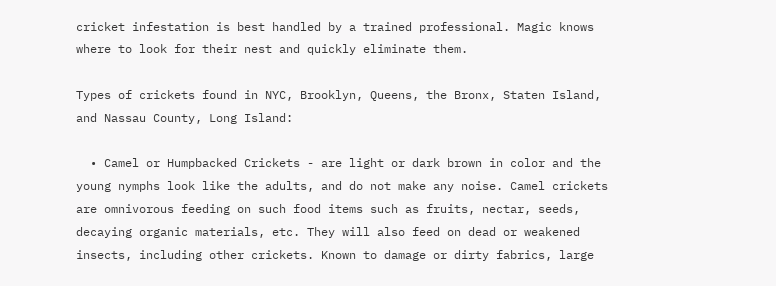cricket infestation is best handled by a trained professional. Magic knows where to look for their nest and quickly eliminate them.

Types of crickets found in NYC, Brooklyn, Queens, the Bronx, Staten Island, and Nassau County, Long Island:

  • Camel or Humpbacked Crickets - are light or dark brown in color and the young nymphs look like the adults, and do not make any noise. Camel crickets are omnivorous feeding on such food items such as fruits, nectar, seeds, decaying organic materials, etc. They will also feed on dead or weakened insects, including other crickets. Known to damage or dirty fabrics, large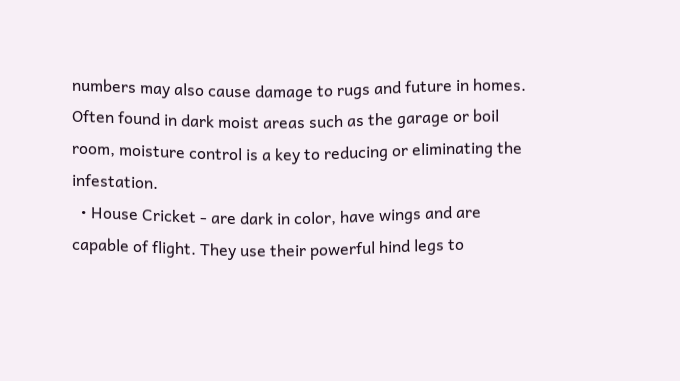numbers may also cause damage to rugs and future in homes. Often found in dark moist areas such as the garage or boil room, moisture control is a key to reducing or eliminating the infestation.
  • House Cricket - are dark in color, have wings and are capable of flight. They use their powerful hind legs to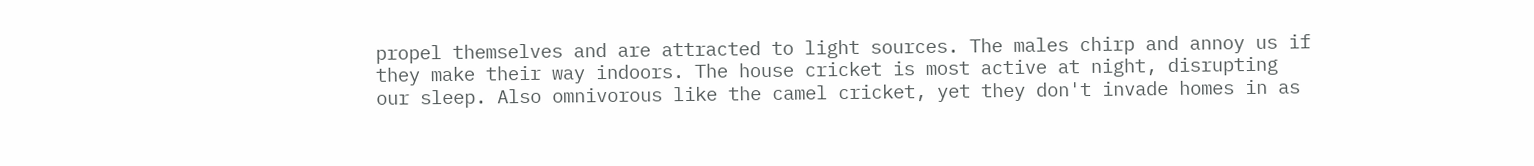propel themselves and are attracted to light sources. The males chirp and annoy us if they make their way indoors. The house cricket is most active at night, disrupting our sleep. Also omnivorous like the camel cricket, yet they don't invade homes in as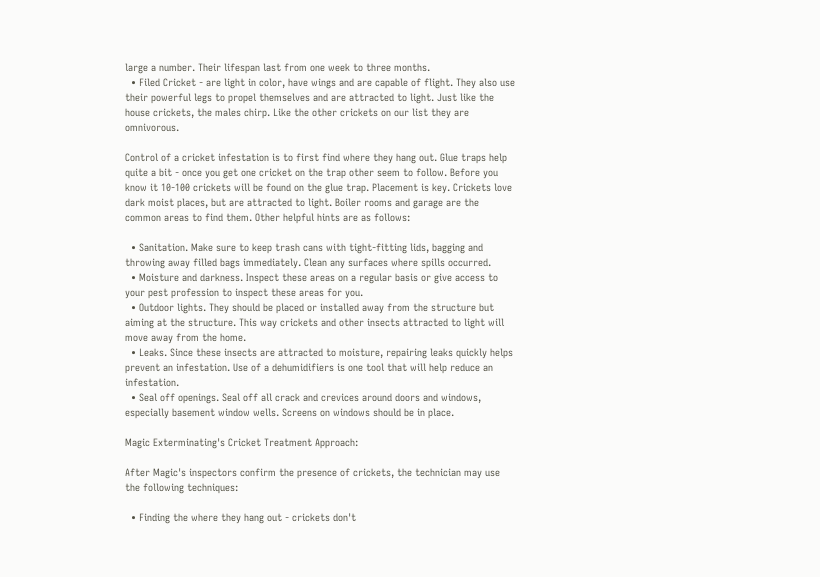large a number. Their lifespan last from one week to three months.
  • Filed Cricket - are light in color, have wings and are capable of flight. They also use their powerful legs to propel themselves and are attracted to light. Just like the house crickets, the males chirp. Like the other crickets on our list they are omnivorous.

Control of a cricket infestation is to first find where they hang out. Glue traps help quite a bit - once you get one cricket on the trap other seem to follow. Before you know it 10-100 crickets will be found on the glue trap. Placement is key. Crickets love dark moist places, but are attracted to light. Boiler rooms and garage are the common areas to find them. Other helpful hints are as follows:

  • Sanitation. Make sure to keep trash cans with tight-fitting lids, bagging and throwing away filled bags immediately. Clean any surfaces where spills occurred.
  • Moisture and darkness. Inspect these areas on a regular basis or give access to your pest profession to inspect these areas for you.
  • Outdoor lights. They should be placed or installed away from the structure but aiming at the structure. This way crickets and other insects attracted to light will move away from the home.
  • Leaks. Since these insects are attracted to moisture, repairing leaks quickly helps prevent an infestation. Use of a dehumidifiers is one tool that will help reduce an infestation.
  • Seal off openings. Seal off all crack and crevices around doors and windows, especially basement window wells. Screens on windows should be in place.

Magic Exterminating's Cricket Treatment Approach:

After Magic's inspectors confirm the presence of crickets, the technician may use the following techniques:

  • Finding the where they hang out - crickets don't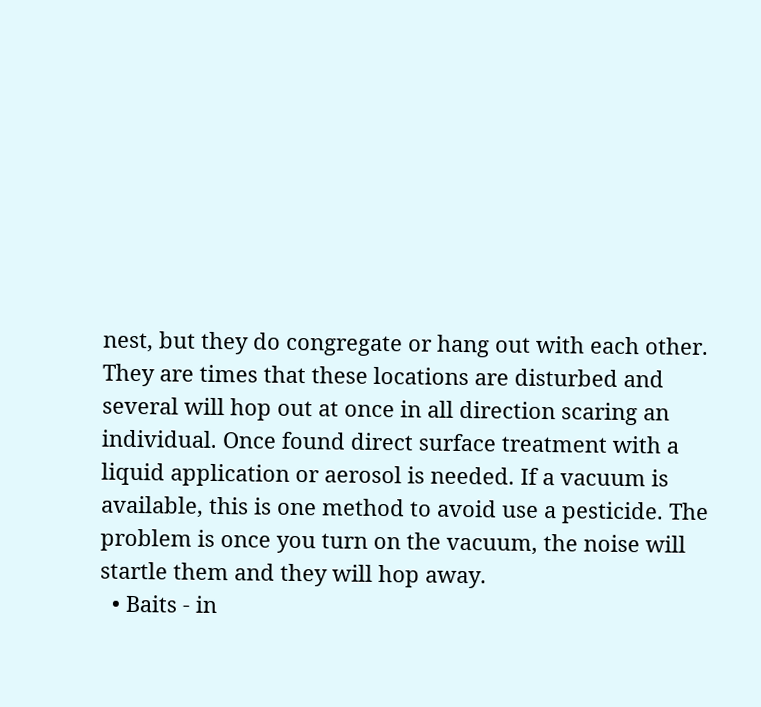nest, but they do congregate or hang out with each other. They are times that these locations are disturbed and several will hop out at once in all direction scaring an individual. Once found direct surface treatment with a liquid application or aerosol is needed. If a vacuum is available, this is one method to avoid use a pesticide. The problem is once you turn on the vacuum, the noise will startle them and they will hop away.
  • Baits - in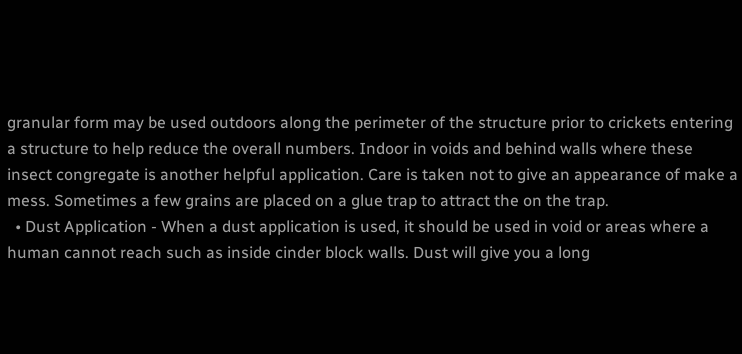granular form may be used outdoors along the perimeter of the structure prior to crickets entering a structure to help reduce the overall numbers. Indoor in voids and behind walls where these insect congregate is another helpful application. Care is taken not to give an appearance of make a mess. Sometimes a few grains are placed on a glue trap to attract the on the trap.
  • Dust Application - When a dust application is used, it should be used in void or areas where a human cannot reach such as inside cinder block walls. Dust will give you a long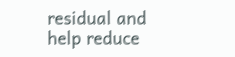residual and help reduce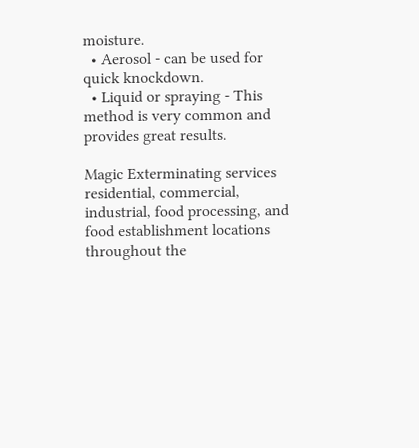moisture.
  • Aerosol - can be used for quick knockdown.
  • Liquid or spraying - This method is very common and provides great results.

Magic Exterminating services residential, commercial, industrial, food processing, and food establishment locations throughout the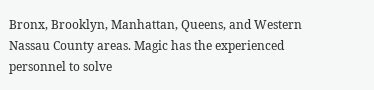Bronx, Brooklyn, Manhattan, Queens, and Western Nassau County areas. Magic has the experienced personnel to solve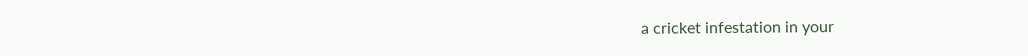a cricket infestation in your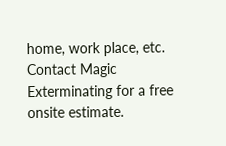home, work place, etc. Contact Magic Exterminating for a free onsite estimate.